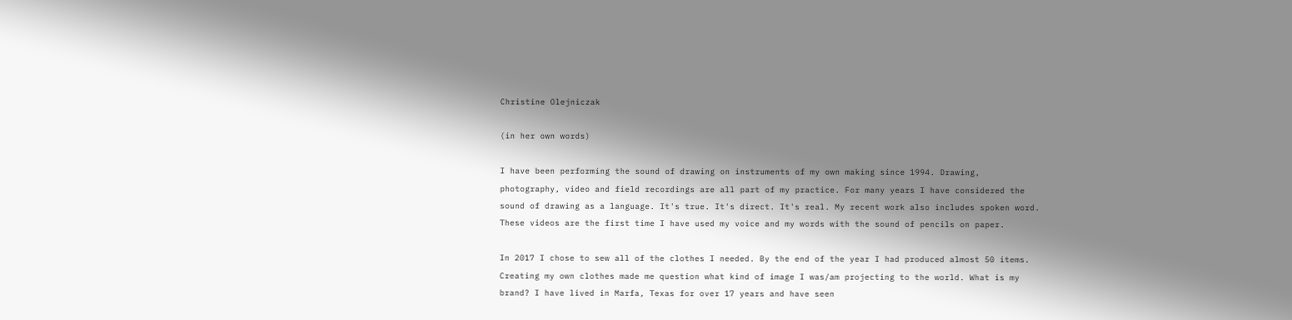Christine Olejniczak

(in her own words)

I have been performing the sound of drawing on instruments of my own making since 1994. Drawing, photography, video and field recordings are all part of my practice. For many years I have considered the sound of drawing as a language. It's true. It's direct. It's real. My recent work also includes spoken word. These videos are the first time I have used my voice and my words with the sound of pencils on paper.

In 2017 I chose to sew all of the clothes I needed. By the end of the year I had produced almost 50 items. Creating my own clothes made me question what kind of image I was/am projecting to the world. What is my brand? I have lived in Marfa, Texas for over 17 years and have seen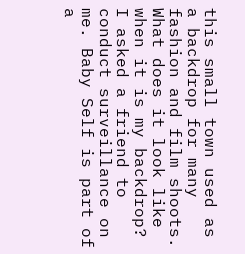this small town used as a backdrop for many fashion and film shoots. What does it look like when it is my backdrop? I asked a friend to conduct surveillance on me. Baby Self is part of a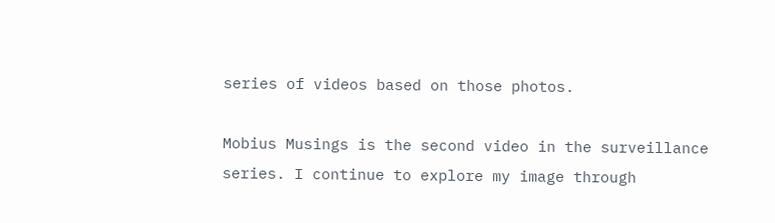series of videos based on those photos.

Mobius Musings is the second video in the surveillance series. I continue to explore my image through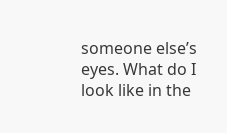someone else’s eyes. What do I look like in the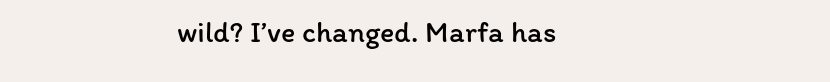wild? I’ve changed. Marfa has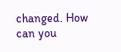changed. How can you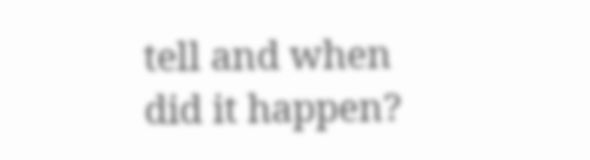tell and when did it happen?